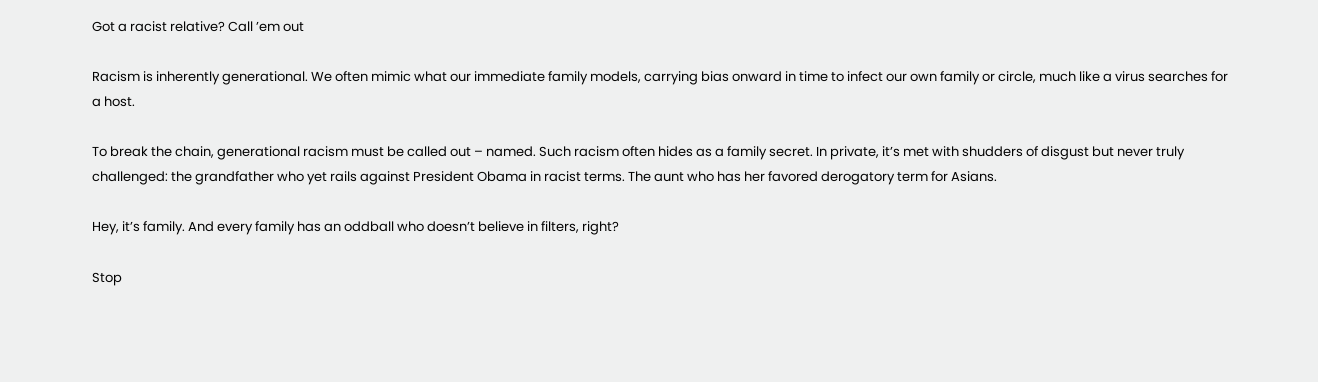Got a racist relative? Call ’em out

Racism is inherently generational. We often mimic what our immediate family models, carrying bias onward in time to infect our own family or circle, much like a virus searches for a host.

To break the chain, generational racism must be called out – named. Such racism often hides as a family secret. In private, it’s met with shudders of disgust but never truly challenged: the grandfather who yet rails against President Obama in racist terms. The aunt who has her favored derogatory term for Asians.

Hey, it’s family. And every family has an oddball who doesn’t believe in filters, right?

Stop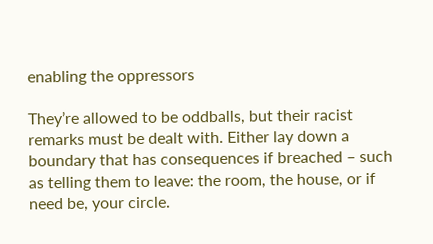enabling the oppressors

They’re allowed to be oddballs, but their racist remarks must be dealt with. Either lay down a boundary that has consequences if breached – such as telling them to leave: the room, the house, or if need be, your circle.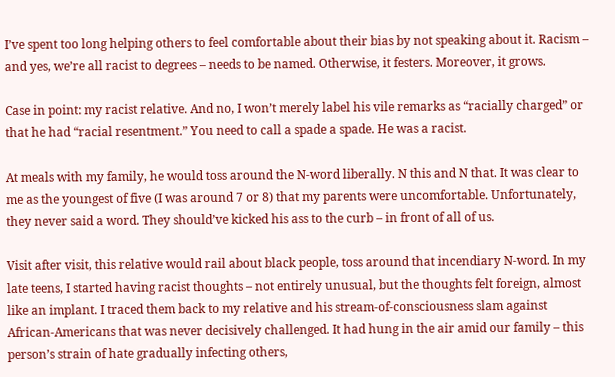I’ve spent too long helping others to feel comfortable about their bias by not speaking about it. Racism – and yes, we’re all racist to degrees – needs to be named. Otherwise, it festers. Moreover, it grows.

Case in point: my racist relative. And no, I won’t merely label his vile remarks as “racially charged” or that he had “racial resentment.” You need to call a spade a spade. He was a racist.

At meals with my family, he would toss around the N-word liberally. N this and N that. It was clear to me as the youngest of five (I was around 7 or 8) that my parents were uncomfortable. Unfortunately, they never said a word. They should’ve kicked his ass to the curb – in front of all of us.

Visit after visit, this relative would rail about black people, toss around that incendiary N-word. In my late teens, I started having racist thoughts – not entirely unusual, but the thoughts felt foreign, almost like an implant. I traced them back to my relative and his stream-of-consciousness slam against African-Americans that was never decisively challenged. It had hung in the air amid our family – this person’s strain of hate gradually infecting others,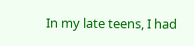In my late teens, I had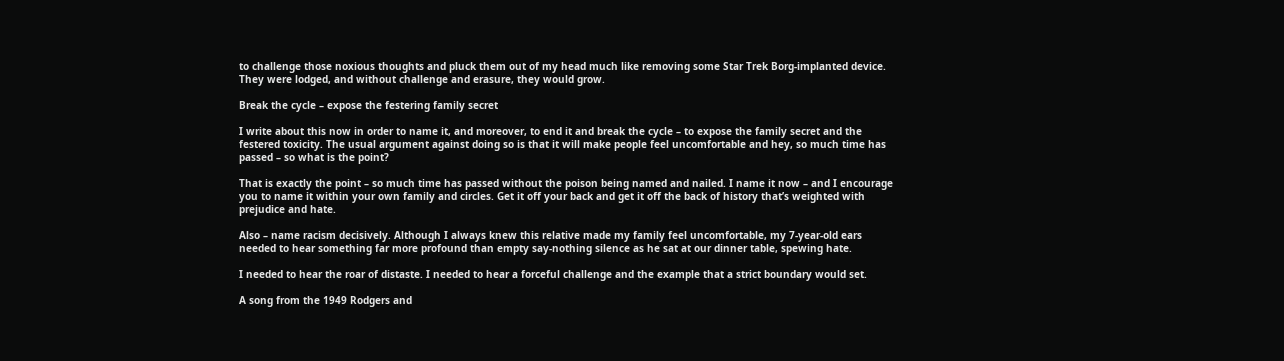to challenge those noxious thoughts and pluck them out of my head much like removing some Star Trek Borg-implanted device. They were lodged, and without challenge and erasure, they would grow.

Break the cycle – expose the festering family secret

I write about this now in order to name it, and moreover, to end it and break the cycle – to expose the family secret and the festered toxicity. The usual argument against doing so is that it will make people feel uncomfortable and hey, so much time has passed – so what is the point?

That is exactly the point – so much time has passed without the poison being named and nailed. I name it now – and I encourage you to name it within your own family and circles. Get it off your back and get it off the back of history that’s weighted with prejudice and hate.

Also – name racism decisively. Although I always knew this relative made my family feel uncomfortable, my 7-year-old ears needed to hear something far more profound than empty say-nothing silence as he sat at our dinner table, spewing hate.

I needed to hear the roar of distaste. I needed to hear a forceful challenge and the example that a strict boundary would set.

A song from the 1949 Rodgers and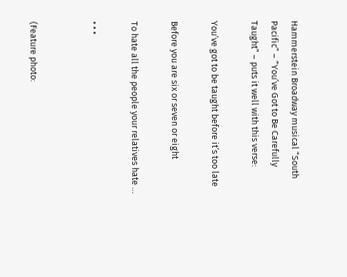Hammerstein Broadway musical “South Pacific” – “You’ve Got to Be Carefully Taught” – puts it well with this verse:

You’ve got to be taught before it’s too late

Before you are six or seven or eight

To hate all the people your relatives hate …

• • •


(Feature photo: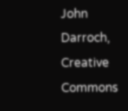John Darroch, Creative Commons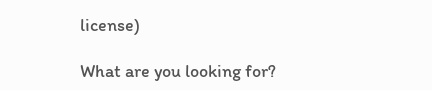license)

What are you looking for?